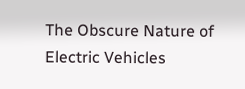The Obscure Nature of Electric Vehicles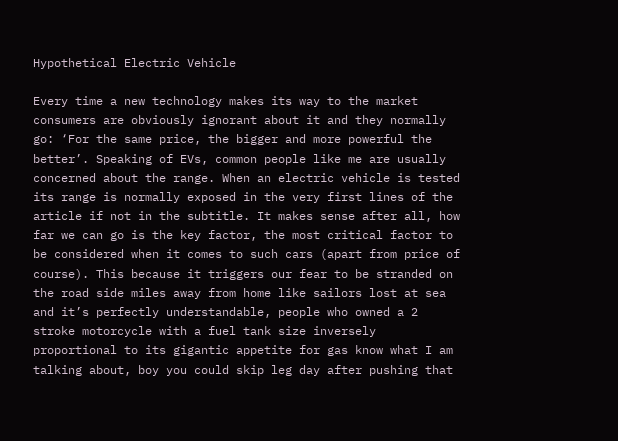Hypothetical Electric Vehicle

Every time a new technology makes its way to the market consumers are obviously ignorant about it and they normally go: ‘For the same price, the bigger and more powerful the better’. Speaking of EVs, common people like me are usually concerned about the range. When an electric vehicle is tested its range is normally exposed in the very first lines of the article if not in the subtitle. It makes sense after all, how far we can go is the key factor, the most critical factor to be considered when it comes to such cars (apart from price of course). This because it triggers our fear to be stranded on the road side miles away from home like sailors lost at sea and it’s perfectly understandable, people who owned a 2 stroke motorcycle with a fuel tank size inversely proportional to its gigantic appetite for gas know what I am talking about, boy you could skip leg day after pushing that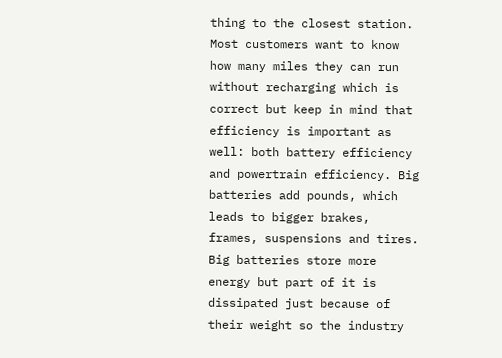thing to the closest station. Most customers want to know how many miles they can run without recharging which is correct but keep in mind that efficiency is important as well: both battery efficiency and powertrain efficiency. Big batteries add pounds, which leads to bigger brakes, frames, suspensions and tires. Big batteries store more energy but part of it is dissipated just because of their weight so the industry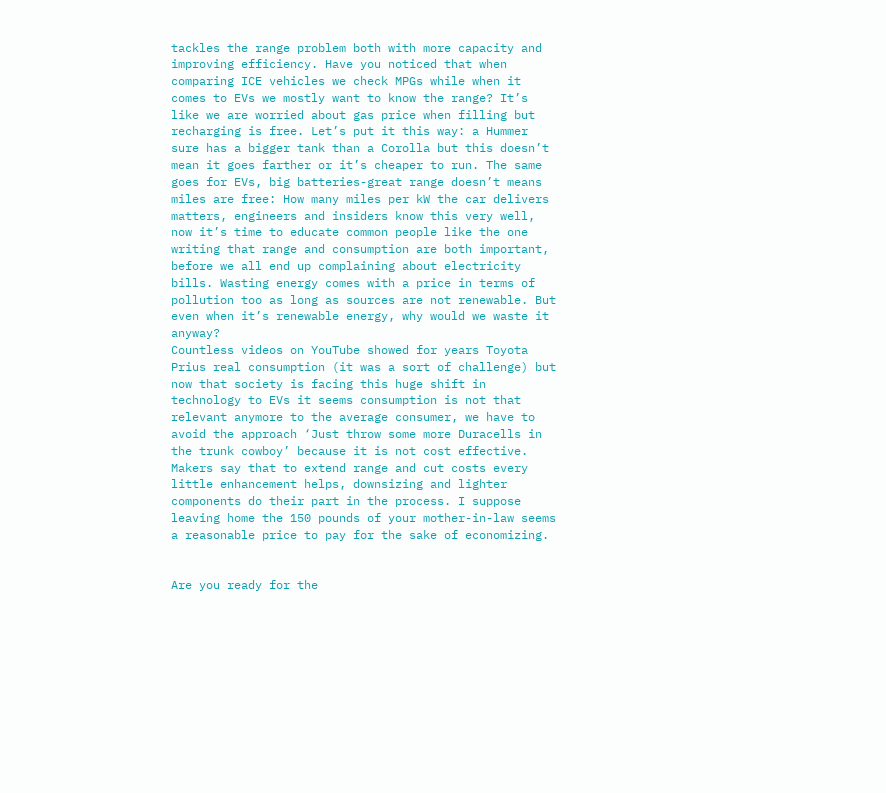tackles the range problem both with more capacity and improving efficiency. Have you noticed that when comparing ICE vehicles we check MPGs while when it comes to EVs we mostly want to know the range? It’s like we are worried about gas price when filling but recharging is free. Let’s put it this way: a Hummer sure has a bigger tank than a Corolla but this doesn’t mean it goes farther or it’s cheaper to run. The same goes for EVs, big batteries-great range doesn’t means miles are free: How many miles per kW the car delivers matters, engineers and insiders know this very well, now it’s time to educate common people like the one writing that range and consumption are both important, before we all end up complaining about electricity bills. Wasting energy comes with a price in terms of pollution too as long as sources are not renewable. But even when it’s renewable energy, why would we waste it anyway?
Countless videos on YouTube showed for years Toyota Prius real consumption (it was a sort of challenge) but now that society is facing this huge shift in technology to EVs it seems consumption is not that relevant anymore to the average consumer, we have to avoid the approach ‘Just throw some more Duracells in the trunk cowboy’ because it is not cost effective.
Makers say that to extend range and cut costs every little enhancement helps, downsizing and lighter components do their part in the process. I suppose leaving home the 150 pounds of your mother-in-law seems a reasonable price to pay for the sake of economizing.


Are you ready for the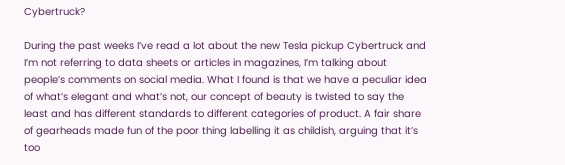Cybertruck?

During the past weeks I’ve read a lot about the new Tesla pickup Cybertruck and I’m not referring to data sheets or articles in magazines, I’m talking about people’s comments on social media. What I found is that we have a peculiar idea of what’s elegant and what’s not, our concept of beauty is twisted to say the least and has different standards to different categories of product. A fair share of gearheads made fun of the poor thing labelling it as childish, arguing that it’s too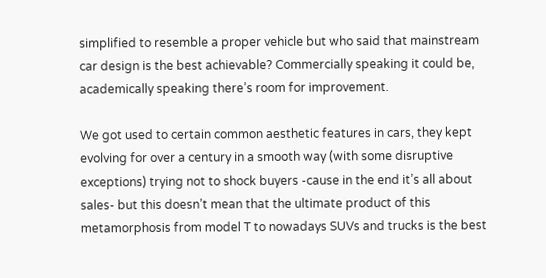simplified to resemble a proper vehicle but who said that mainstream car design is the best achievable? Commercially speaking it could be, academically speaking there’s room for improvement.

We got used to certain common aesthetic features in cars, they kept evolving for over a century in a smooth way (with some disruptive exceptions) trying not to shock buyers -cause in the end it’s all about sales- but this doesn’t mean that the ultimate product of this metamorphosis from model T to nowadays SUVs and trucks is the best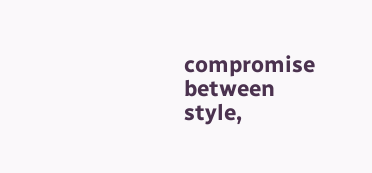compromise between style,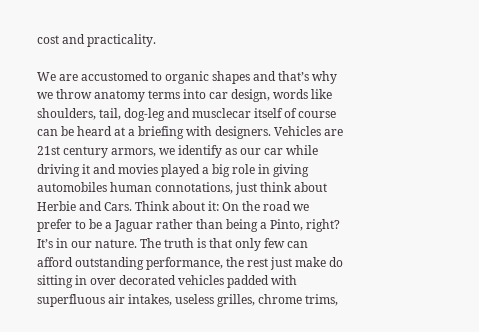cost and practicality.

We are accustomed to organic shapes and that’s why we throw anatomy terms into car design, words like shoulders, tail, dog-leg and musclecar itself of course can be heard at a briefing with designers. Vehicles are 21st century armors, we identify as our car while driving it and movies played a big role in giving automobiles human connotations, just think about Herbie and Cars. Think about it: On the road we prefer to be a Jaguar rather than being a Pinto, right? It’s in our nature. The truth is that only few can afford outstanding performance, the rest just make do sitting in over decorated vehicles padded with superfluous air intakes, useless grilles, chrome trims,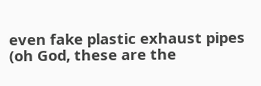even fake plastic exhaust pipes (oh God, these are the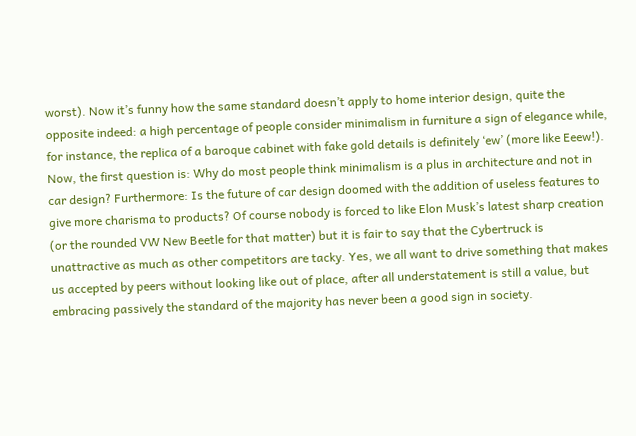worst). Now it’s funny how the same standard doesn’t apply to home interior design, quite the opposite indeed: a high percentage of people consider minimalism in furniture a sign of elegance while, for instance, the replica of a baroque cabinet with fake gold details is definitely ‘ew’ (more like Eeew!). Now, the first question is: Why do most people think minimalism is a plus in architecture and not in car design? Furthermore: Is the future of car design doomed with the addition of useless features to give more charisma to products? Of course nobody is forced to like Elon Musk’s latest sharp creation (or the rounded VW New Beetle for that matter) but it is fair to say that the Cybertruck is unattractive as much as other competitors are tacky. Yes, we all want to drive something that makes us accepted by peers without looking like out of place, after all understatement is still a value, but embracing passively the standard of the majority has never been a good sign in society.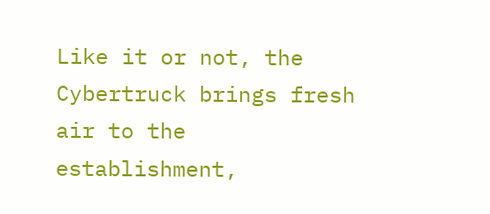Like it or not, the Cybertruck brings fresh air to the establishment,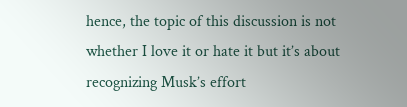hence, the topic of this discussion is not whether I love it or hate it but it’s about recognizing Musk’s effort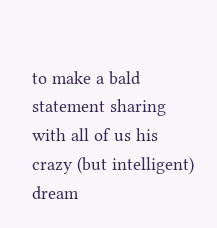to make a bald statement sharing with all of us his crazy (but intelligent) dream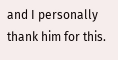and I personally thank him for this.